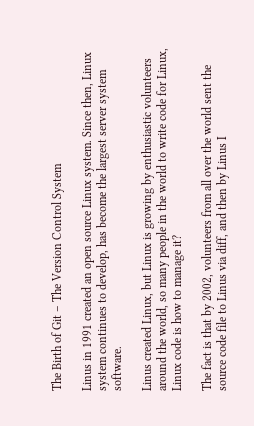The Birth of Git – The Version Control System

Linus in 1991 created an open source Linux system. Since then, Linux system continues to develop, has become the largest server system software.

Linus created Linux, but Linux is growing by enthusiastic volunteers around the world, so many people in the world to write code for Linux, Linux code is how to manage it?

The fact is that by 2002, volunteers from all over the world sent the source code file to Linus via diff, and then by Linus I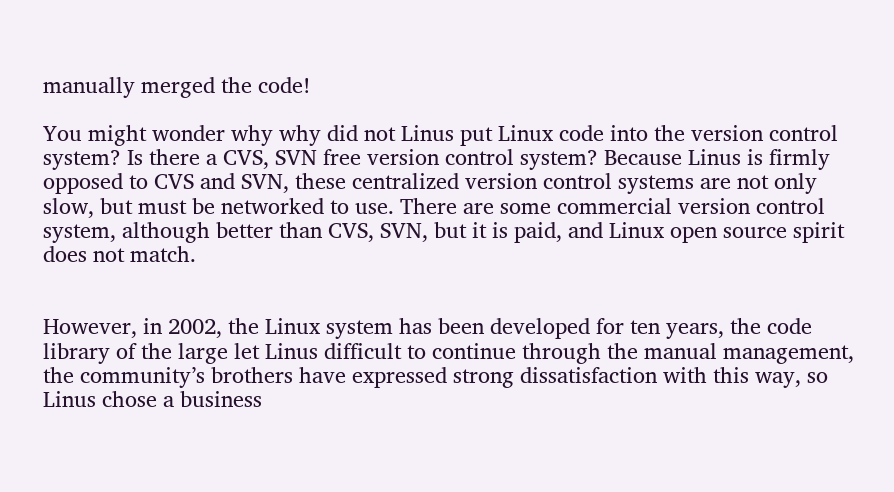manually merged the code!

You might wonder why why did not Linus put Linux code into the version control system? Is there a CVS, SVN free version control system? Because Linus is firmly opposed to CVS and SVN, these centralized version control systems are not only slow, but must be networked to use. There are some commercial version control system, although better than CVS, SVN, but it is paid, and Linux open source spirit does not match.


However, in 2002, the Linux system has been developed for ten years, the code library of the large let Linus difficult to continue through the manual management, the community’s brothers have expressed strong dissatisfaction with this way, so Linus chose a business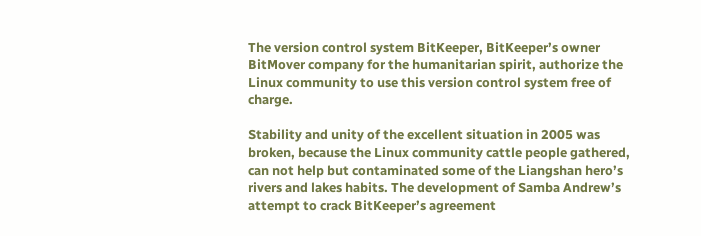The version control system BitKeeper, BitKeeper’s owner BitMover company for the humanitarian spirit, authorize the Linux community to use this version control system free of charge.

Stability and unity of the excellent situation in 2005 was broken, because the Linux community cattle people gathered, can not help but contaminated some of the Liangshan hero’s rivers and lakes habits. The development of Samba Andrew’s attempt to crack BitKeeper’s agreement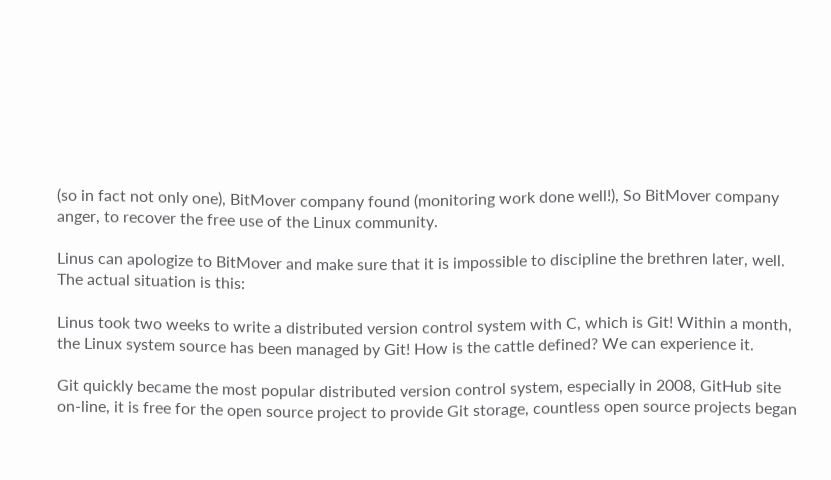(so in fact not only one), BitMover company found (monitoring work done well!), So BitMover company anger, to recover the free use of the Linux community.

Linus can apologize to BitMover and make sure that it is impossible to discipline the brethren later, well. The actual situation is this:

Linus took two weeks to write a distributed version control system with C, which is Git! Within a month, the Linux system source has been managed by Git! How is the cattle defined? We can experience it.

Git quickly became the most popular distributed version control system, especially in 2008, GitHub site on-line, it is free for the open source project to provide Git storage, countless open source projects began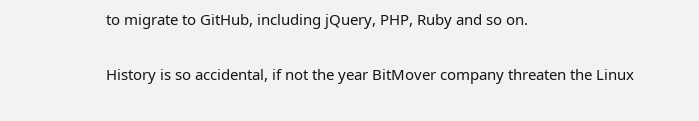to migrate to GitHub, including jQuery, PHP, Ruby and so on.

History is so accidental, if not the year BitMover company threaten the Linux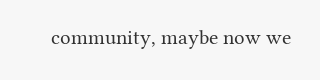community, maybe now we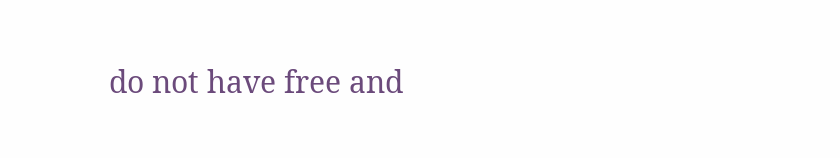do not have free and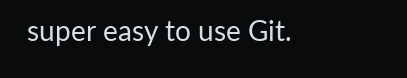super easy to use Git.